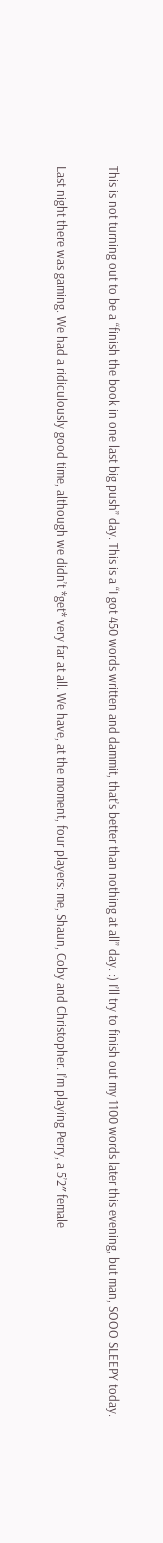This is not turning out to be a “finish the book in one last big push” day. This is a “I got 450 words written and dammit, that’s better than nothing at all” day. :) I’ll try to finish out my 1100 words later this evening, but man, SOOO SLEEPY today.

Last night there was gaming. We had a ridiculously good time, although we didn’t *get* very far at all. We have, at the moment, four players: me, Shaun, Coby and Christopher. I’m playing Perry, a 5’2″ female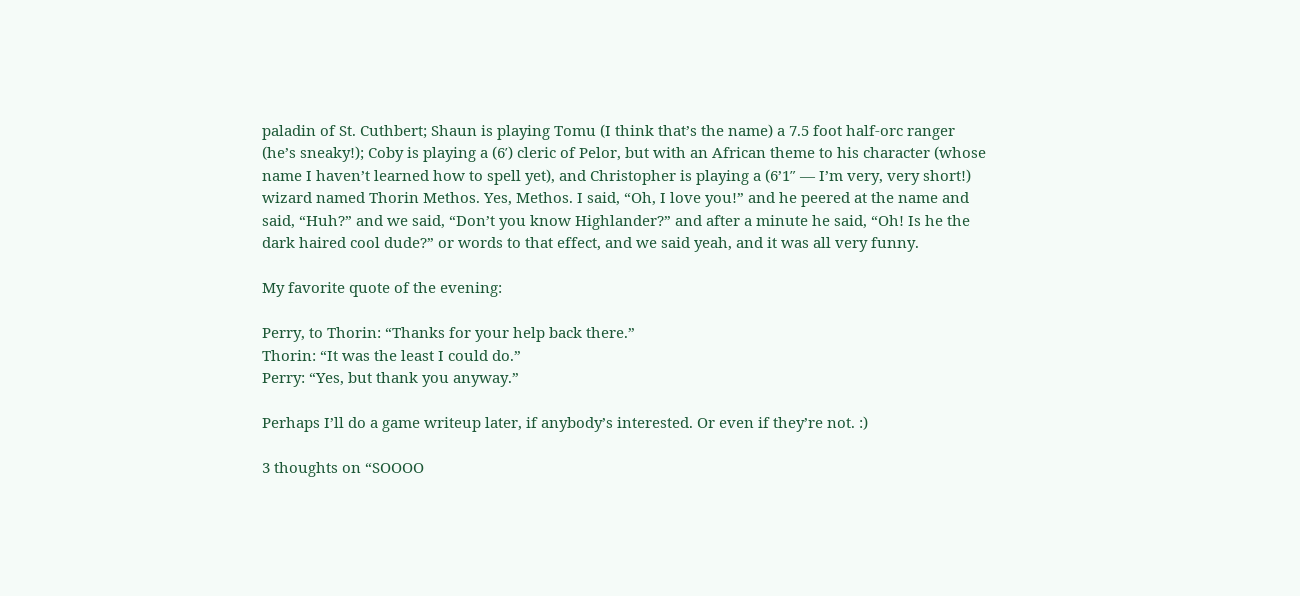paladin of St. Cuthbert; Shaun is playing Tomu (I think that’s the name) a 7.5 foot half-orc ranger (he’s sneaky!); Coby is playing a (6′) cleric of Pelor, but with an African theme to his character (whose name I haven’t learned how to spell yet), and Christopher is playing a (6’1″ — I’m very, very short!) wizard named Thorin Methos. Yes, Methos. I said, “Oh, I love you!” and he peered at the name and said, “Huh?” and we said, “Don’t you know Highlander?” and after a minute he said, “Oh! Is he the dark haired cool dude?” or words to that effect, and we said yeah, and it was all very funny.

My favorite quote of the evening:

Perry, to Thorin: “Thanks for your help back there.”
Thorin: “It was the least I could do.”
Perry: “Yes, but thank you anyway.”

Perhaps I’ll do a game writeup later, if anybody’s interested. Or even if they’re not. :)

3 thoughts on “SOOOO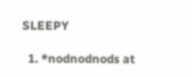SLEEPY

  1. *nodnodnods at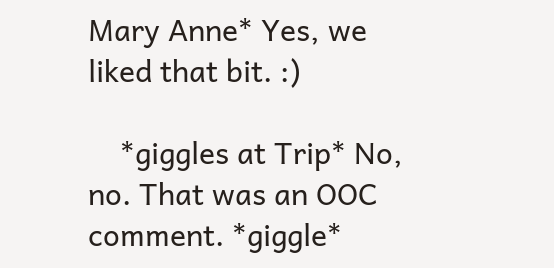Mary Anne* Yes, we liked that bit. :)

    *giggles at Trip* No, no. That was an OOC comment. *giggle*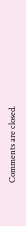Comments are closed.